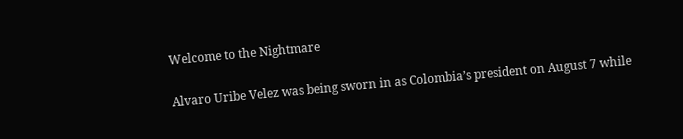Welcome to the Nightmare

Alvaro Uribe Velez was being sworn in as Colombia’s president on August 7 while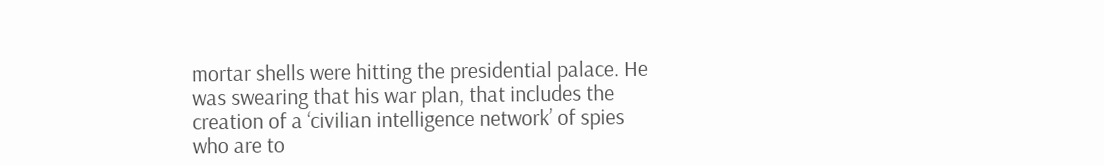mortar shells were hitting the presidential palace. He was swearing that his war plan, that includes the creation of a ‘civilian intelligence network’ of spies who are to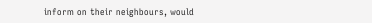inform on their neighbours, would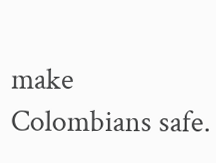make Colombians safe.